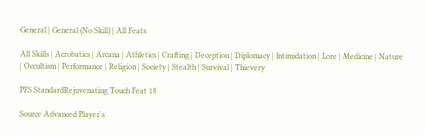General | General (No Skill) | All Feats

All Skills | Acrobatics | Arcana | Athletics | Crafting | Deception | Diplomacy | Intimidation | Lore | Medicine | Nature | Occultism | Performance | Religion | Society | Stealth | Survival | Thievery

PFS StandardRejuvenating Touch Feat 18

Source Advanced Player's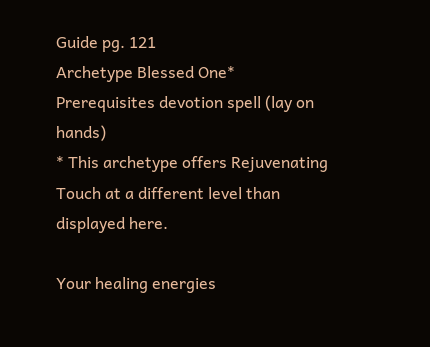Guide pg. 121
Archetype Blessed One*
Prerequisites devotion spell (lay on hands)
* This archetype offers Rejuvenating Touch at a different level than displayed here.

Your healing energies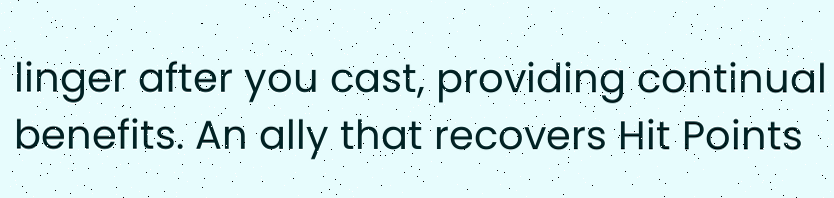linger after you cast, providing continual benefits. An ally that recovers Hit Points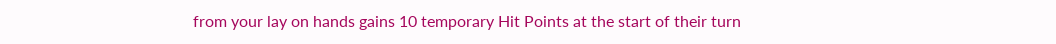from your lay on hands gains 10 temporary Hit Points at the start of their turn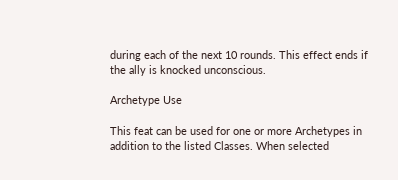during each of the next 10 rounds. This effect ends if the ally is knocked unconscious.

Archetype Use

This feat can be used for one or more Archetypes in addition to the listed Classes. When selected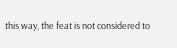this way, the feat is not considered to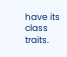have its class traits.